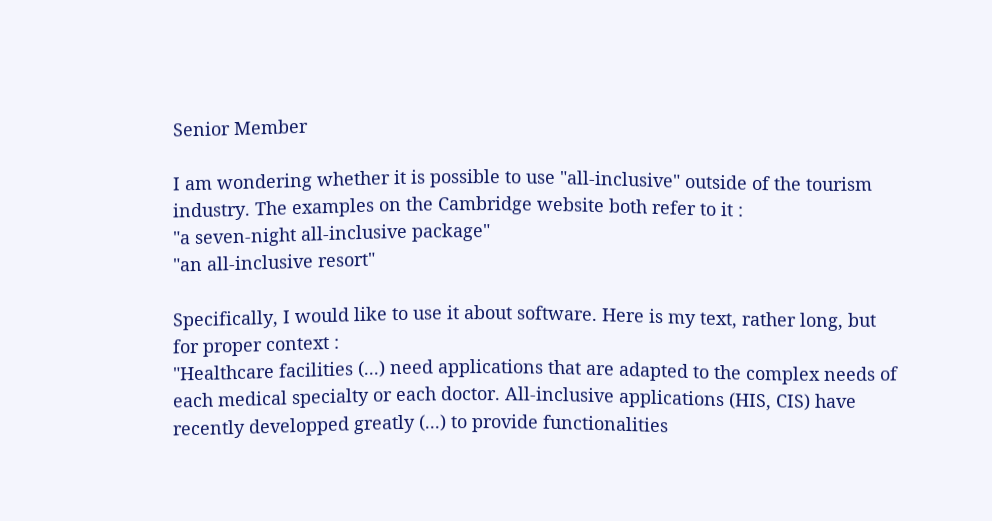Senior Member

I am wondering whether it is possible to use "all-inclusive" outside of the tourism industry. The examples on the Cambridge website both refer to it :
"a seven-night all-inclusive package"
"an all-inclusive resort"

Specifically, I would like to use it about software. Here is my text, rather long, but for proper context :
"Healthcare facilities (...) need applications that are adapted to the complex needs of each medical specialty or each doctor. All-inclusive applications (HIS, CIS) have recently developped greatly (...) to provide functionalities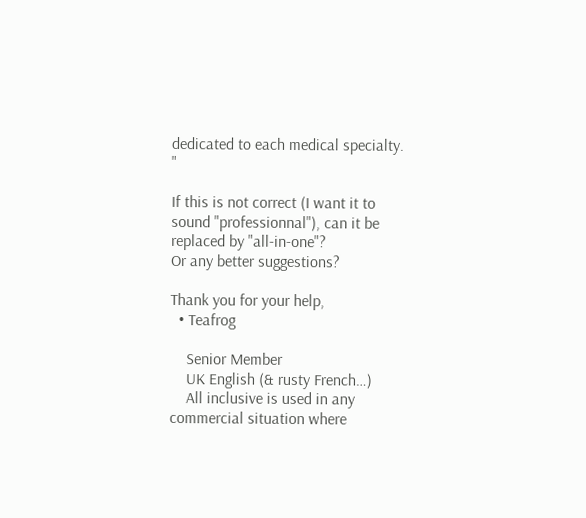dedicated to each medical specialty. "

If this is not correct (I want it to sound "professionnal"), can it be replaced by "all-in-one"?
Or any better suggestions?

Thank you for your help,
  • Teafrog

    Senior Member
    UK English (& rusty French…)
    All inclusive is used in any commercial situation where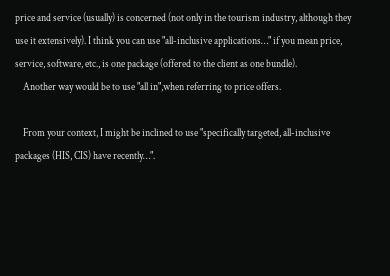price and service (usually) is concerned (not only in the tourism industry, although they use it extensively). I think you can use "all-inclusive applications…" if you mean price, service, software, etc., is one package (offered to the client as one bundle).
    Another way would be to use "all in",when referring to price offers.

    From your context, I might be inclined to use "specifically targeted, all-inclusive packages (HIS, CIS) have recently…".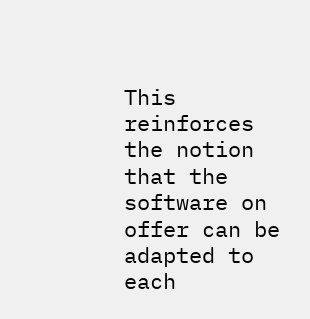This reinforces the notion that the software on offer can be adapted to each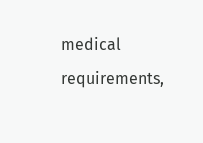medical requirements,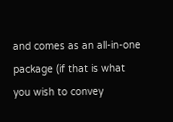and comes as an all-in-one package (if that is what you wish to convey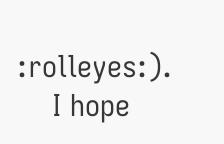:rolleyes:).
    I hope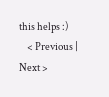this helps :)
    < Previous | Next >